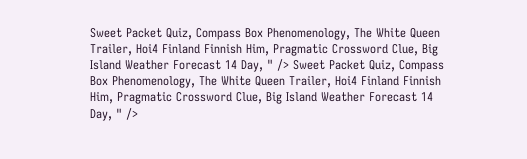Sweet Packet Quiz, Compass Box Phenomenology, The White Queen Trailer, Hoi4 Finland Finnish Him, Pragmatic Crossword Clue, Big Island Weather Forecast 14 Day, " /> Sweet Packet Quiz, Compass Box Phenomenology, The White Queen Trailer, Hoi4 Finland Finnish Him, Pragmatic Crossword Clue, Big Island Weather Forecast 14 Day, " />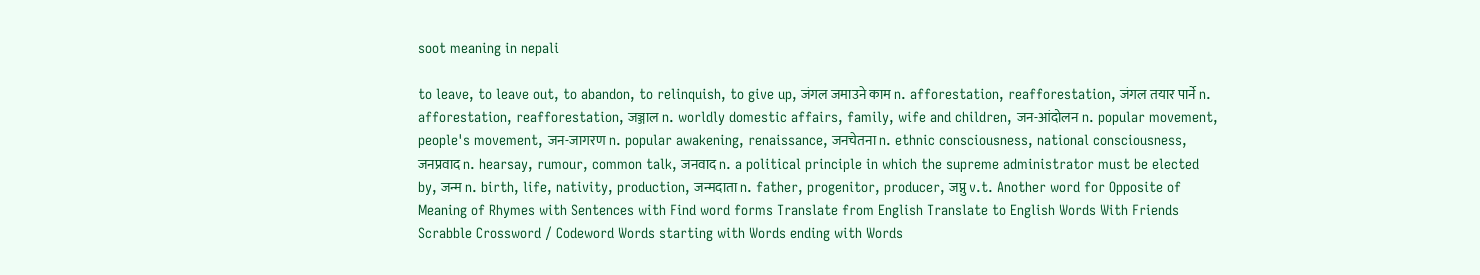soot meaning in nepali

to leave, to leave out, to abandon, to relinquish, to give up, जंगल जमाउने काम n. afforestation, reafforestation, जंगल तयार पार्ने n. afforestation, reafforestation, जञ्जाल n. worldly domestic affairs, family, wife and children, जन-आंदोलन n. popular movement, people's movement, जन-जागरण n. popular awakening, renaissance, जनचेतना n. ethnic consciousness, national consciousness, जनप्रवाद n. hearsay, rumour, common talk, जनवाद n. a political principle in which the supreme administrator must be elected by, जन्म n. birth, life, nativity, production, जन्मदाता n. father, progenitor, producer, जप्नु v.t. Another word for Opposite of Meaning of Rhymes with Sentences with Find word forms Translate from English Translate to English Words With Friends Scrabble Crossword / Codeword Words starting with Words ending with Words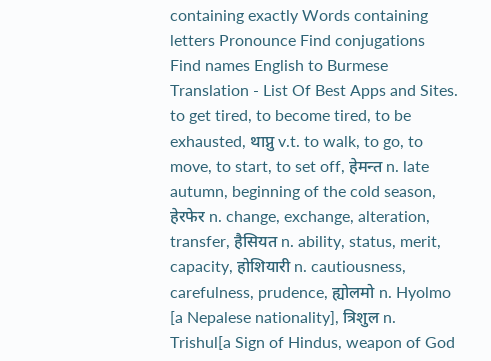containing exactly Words containing letters Pronounce Find conjugations Find names English to Burmese Translation - List Of Best Apps and Sites. to get tired, to become tired, to be exhausted, थाप्नु v.t. to walk, to go, to move, to start, to set off, हेमन्त n. late autumn, beginning of the cold season, हेरफेर n. change, exchange, alteration, transfer, हैसियत n. ability, status, merit, capacity, होशियारी n. cautiousness, carefulness, prudence, ह्योलमो n. Hyolmo [a Nepalese nationality], त्रिशुल n. Trishul[a Sign of Hindus, weapon of God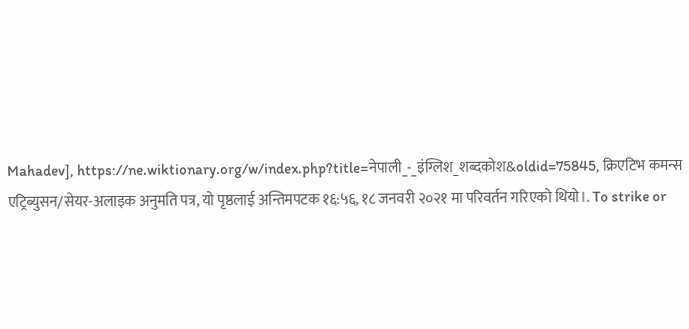Mahadev], https://ne.wiktionary.org/w/index.php?title=नेपाली_-_इंग्लिश_शब्दकोश&oldid=75845, क्रिएटिभ कमन्स एट्रिब्युसन/सेयर-अलाइक अनुमति पत्र, यो पृष्ठलाई अन्तिमपटक १६:५६, १८ जनवरी २०२१ मा परिवर्तन गरिएको थियो।. To strike or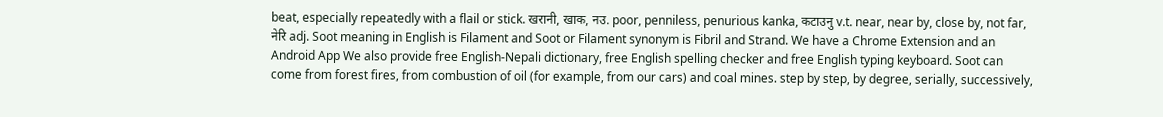beat, especially repeatedly with a flail or stick. खरानी, खाक, नउ. poor, penniless, penurious kanka, कटाउनु v.t. near, near by, close by, not far, नेरि adj. Soot meaning in English is Filament and Soot or Filament synonym is Fibril and Strand. We have a Chrome Extension and an Android App We also provide free English-Nepali dictionary, free English spelling checker and free English typing keyboard. Soot can come from forest fires, from combustion of oil (for example, from our cars) and coal mines. step by step, by degree, serially, successively,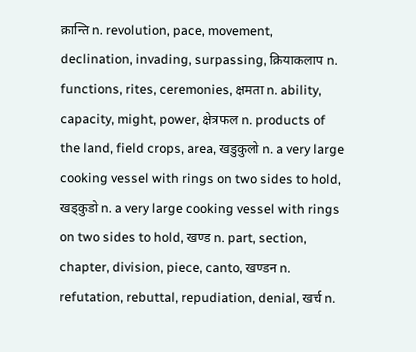क्रान्ति n. revolution, pace, movement, declination, invading, surpassing, क्रियाकलाप n. functions, rites, ceremonies, क्षमता n. ability, capacity, might, power, क्षेत्रफल n. products of the land, field crops, area, खडुकुलो n. a very large cooking vessel with rings on two sides to hold, खड्कुडो n. a very large cooking vessel with rings on two sides to hold, खण्ड n. part, section, chapter, division, piece, canto, खण्डन n. refutation, rebuttal, repudiation, denial, खर्च n.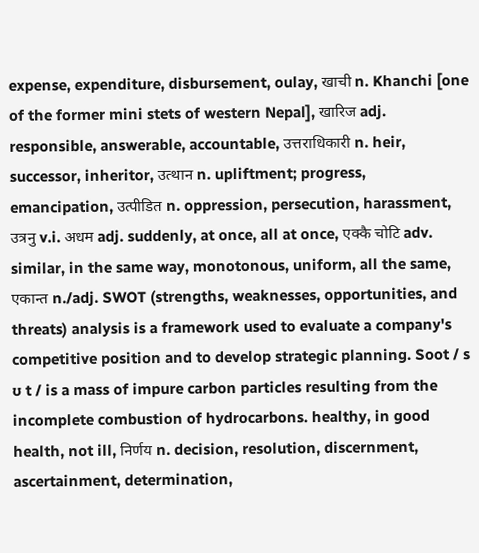expense, expenditure, disbursement, oulay, खाची n. Khanchi [one of the former mini stets of western Nepal], खारिज adj. responsible, answerable, accountable, उत्तराधिकारी n. heir, successor, inheritor, उत्थान n. upliftment; progress, emancipation, उत्पीडित n. oppression, persecution, harassment, उत्रनु v.i. अधम adj. suddenly, at once, all at once, एक्कै चोटि adv. similar, in the same way, monotonous, uniform, all the same, एकान्त n./adj. SWOT (strengths, weaknesses, opportunities, and threats) analysis is a framework used to evaluate a company's competitive position and to develop strategic planning. Soot / s ʊ t / is a mass of impure carbon particles resulting from the incomplete combustion of hydrocarbons. healthy, in good health, not ill, निर्णय n. decision, resolution, discernment, ascertainment, determination,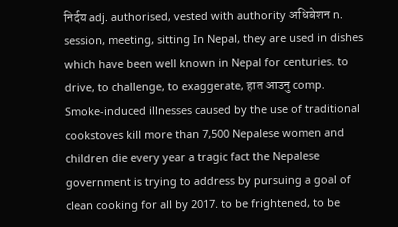निर्दय adj. authorised, vested with authority अधिबेशन n. session, meeting, sitting In Nepal, they are used in dishes which have been well known in Nepal for centuries. to drive, to challenge, to exaggerate, हात आउनु comp. Smoke-induced illnesses caused by the use of traditional cookstoves kill more than 7,500 Nepalese women and children die every year a tragic fact the Nepalese government is trying to address by pursuing a goal of clean cooking for all by 2017. to be frightened, to be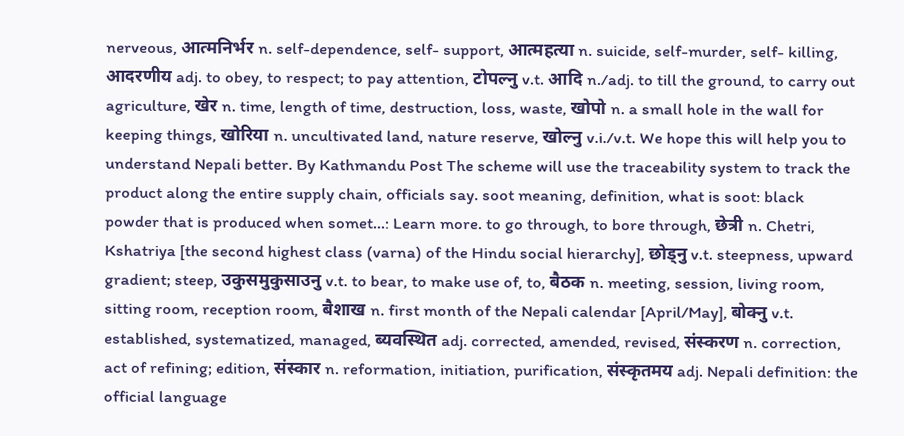nerveous, आत्मनिर्भर n. self-dependence, self- support, आत्महत्या n. suicide, self-murder, self- killing, आदरणीय adj. to obey, to respect; to pay attention, टोपल्नु v.t. आदि n./adj. to till the ground, to carry out agriculture, खेर n. time, length of time, destruction, loss, waste, खोपो n. a small hole in the wall for keeping things, खोरिया n. uncultivated land, nature reserve, खोल्नु v.i./v.t. We hope this will help you to understand Nepali better. By Kathmandu Post The scheme will use the traceability system to track the product along the entire supply chain, officials say. soot meaning, definition, what is soot: black powder that is produced when somet...: Learn more. to go through, to bore through, छेत्री n. Chetri, Kshatriya [the second highest class (varna) of the Hindu social hierarchy], छोड्नु v.t. steepness, upward gradient; steep, उकुसमुकुसाउनु v.t. to bear, to make use of, to, बैठक n. meeting, session, living room, sitting room, reception room, बैशाख n. first month of the Nepali calendar [April/May], बोक्नु v.t. established, systematized, managed, ब्यवस्थित adj. corrected, amended, revised, संस्करण n. correction, act of refining; edition, संस्कार n. reformation, initiation, purification, संस्कृतमय adj. Nepali definition: the official language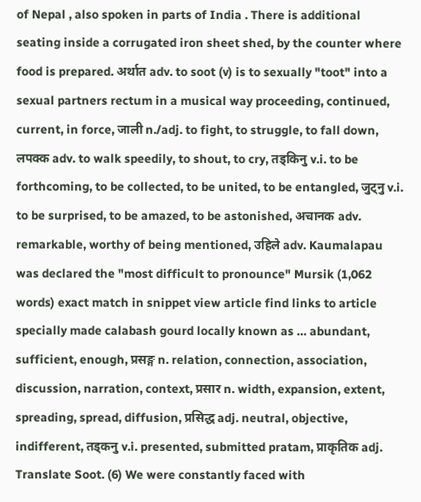of Nepal , also spoken in parts of India . There is additional seating inside a corrugated iron sheet shed, by the counter where food is prepared. अर्थात adv. to soot (v) is to sexually "toot" into a sexual partners rectum in a musical way proceeding, continued, current, in force, जाली n./adj. to fight, to struggle, to fall down, लपक्क adv. to walk speedily, to shout, to cry, तड्किनु v.i. to be forthcoming, to be collected, to be united, to be entangled, जुट्नु v.i. to be surprised, to be amazed, to be astonished, अचानक adv. remarkable, worthy of being mentioned, उहिले adv. Kaumalapau was declared the "most difficult to pronounce" Mursik (1,062 words) exact match in snippet view article find links to article specially made calabash gourd locally known as … abundant, sufficient, enough, प्रसङ्ग n. relation, connection, association, discussion, narration, context, प्रसार n. width, expansion, extent, spreading, spread, diffusion, प्रसिद्ध adj. neutral, objective, indifferent, तड्कनु v.i. presented, submitted pratam, प्राकृतिक adj. Translate Soot. (6) We were constantly faced with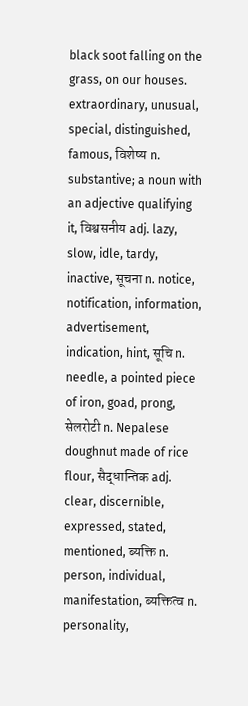black soot falling on the grass, on our houses. extraordinary, unusual, special, distinguished, famous, विशेष्य n. substantive; a noun with an adjective qualifying it, विश्वसनीय adj. lazy, slow, idle, tardy, inactive, सूचना n. notice, notification, information, advertisement, indication, hint, सूचि n. needle, a pointed piece of iron, goad, prong, सेलरोटी n. Nepalese doughnut made of rice flour, सैद्धान्तिक adj. clear, discernible, expressed, stated, mentioned, ब्यक्ति n. person, individual, manifestation, ब्यक्तित्व n. personality,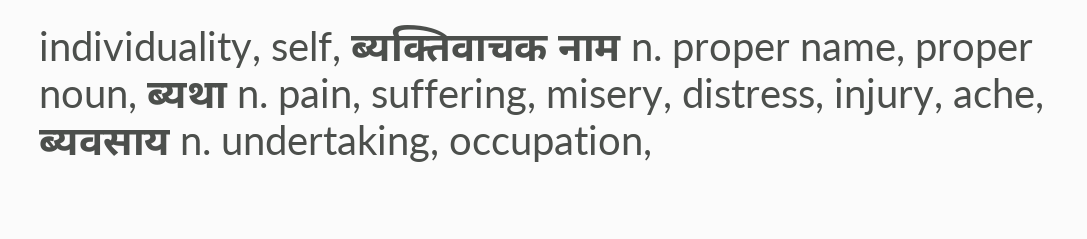individuality, self, ब्यक्तिवाचक नाम n. proper name, proper noun, ब्यथा n. pain, suffering, misery, distress, injury, ache, ब्यवसाय n. undertaking, occupation,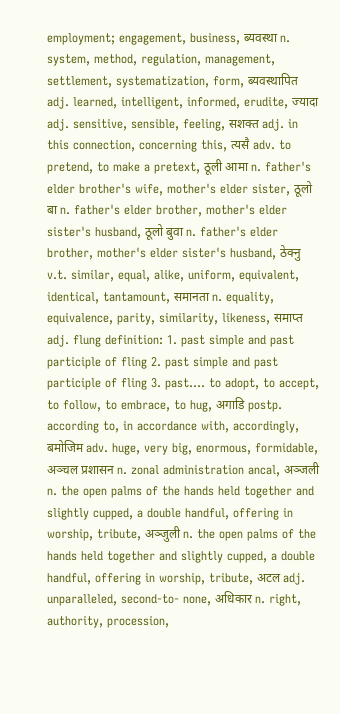employment; engagement, business, ब्यवस्था n. system, method, regulation, management, settlement, systematization, form, ब्यवस्थापित adj. learned, intelligent, informed, erudite, ज्यादा adj. sensitive, sensible, feeling, सशक्त adj. in this connection, concerning this, त्यसै adv. to pretend, to make a pretext, ठूली आमा n. father's elder brother's wife, mother's elder sister, ठूलो बा n. father's elder brother, mother's elder sister's husband, ठूलो बुवा n. father's elder brother, mother's elder sister's husband, ठेक्नु v.t. similar, equal, alike, uniform, equivalent, identical, tantamount, समानता n. equality, equivalence, parity, similarity, likeness, समाप्त adj. flung definition: 1. past simple and past participle of fling 2. past simple and past participle of fling 3. past…. to adopt, to accept, to follow, to embrace, to hug, अगाडि postp. according to, in accordance with, accordingly, बमोजिम adv. huge, very big, enormous, formidable, अञ्चल प्रशासन n. zonal administration ancal, अञ्जली n. the open palms of the hands held together and slightly cupped, a double handful, offering in worship, tribute, अञ्जुली n. the open palms of the hands held together and slightly cupped, a double handful, offering in worship, tribute, अटल adj. unparalleled, second-to- none, अधिकार n. right, authority, procession,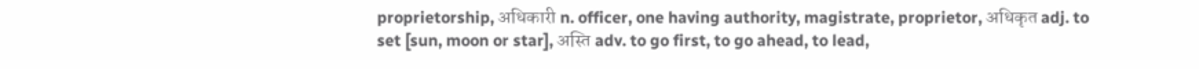proprietorship, अधिकारी n. officer, one having authority, magistrate, proprietor, अधिकृत adj. to set [sun, moon or star], अस्ति adv. to go first, to go ahead, to lead,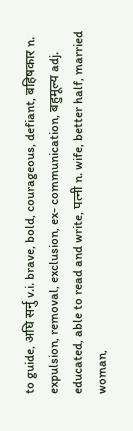to guide, अघि सर्नु v.i. brave, bold, courageous, defiant, बहिषकार n. expulsion, removal, exclusion, ex- communication, बहुमूल्य adj. educated, able to read and write, पत्नी n. wife, better half, married woman,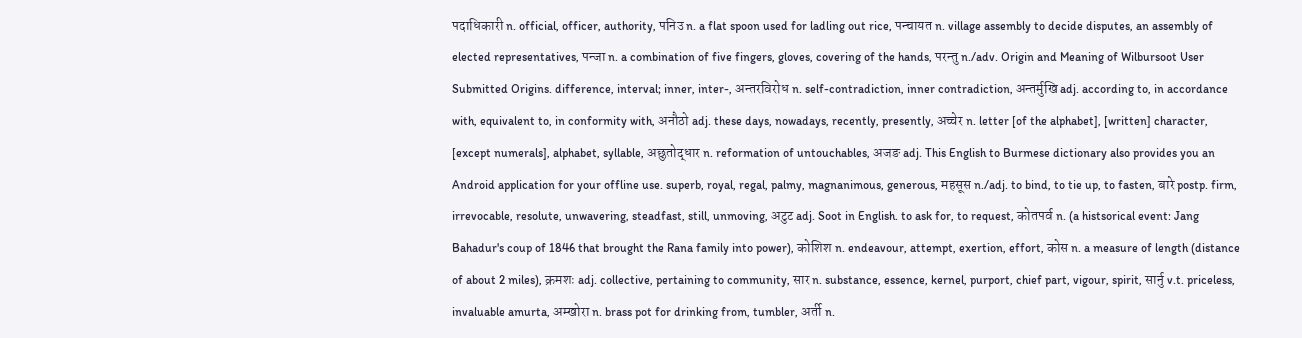पदाधिकारी n. official, officer, authority, पनिउ n. a flat spoon used for ladling out rice, पन्चायत n. village assembly to decide disputes, an assembly of elected representatives, पन्जा n. a combination of five fingers, gloves, covering of the hands, परन्तु n./adv. Origin and Meaning of Wilbursoot User Submitted Origins. difference, interval; inner, inter-, अन्तरविरोध n. self-contradiction, inner contradiction, अन्तर्मुखि adj. according to, in accordance with, equivalent to, in conformity with, अनौठो adj. these days, nowadays, recently, presently, अच्चेर n. letter [of the alphabet], [written] character, [except numerals], alphabet, syllable, अछुतोद्धार n. reformation of untouchables, अजङ adj. This English to Burmese dictionary also provides you an Android application for your offline use. superb, royal, regal, palmy, magnanimous, generous, महसूस n./adj. to bind, to tie up, to fasten, बारे postp. firm, irrevocable, resolute, unwavering, steadfast, still, unmoving, अटुट adj. Soot in English. to ask for, to request, कोतपर्व n. (a histsorical event: Jang Bahadur's coup of 1846 that brought the Rana family into power), कोशिश n. endeavour, attempt, exertion, effort, कोस n. a measure of length (distance of about 2 miles), क्रमशः adj. collective, pertaining to community, सार n. substance, essence, kernel, purport, chief part, vigour, spirit, सार्नु v.t. priceless, invaluable amurta, अम्खोरा n. brass pot for drinking from, tumbler, अर्ती n.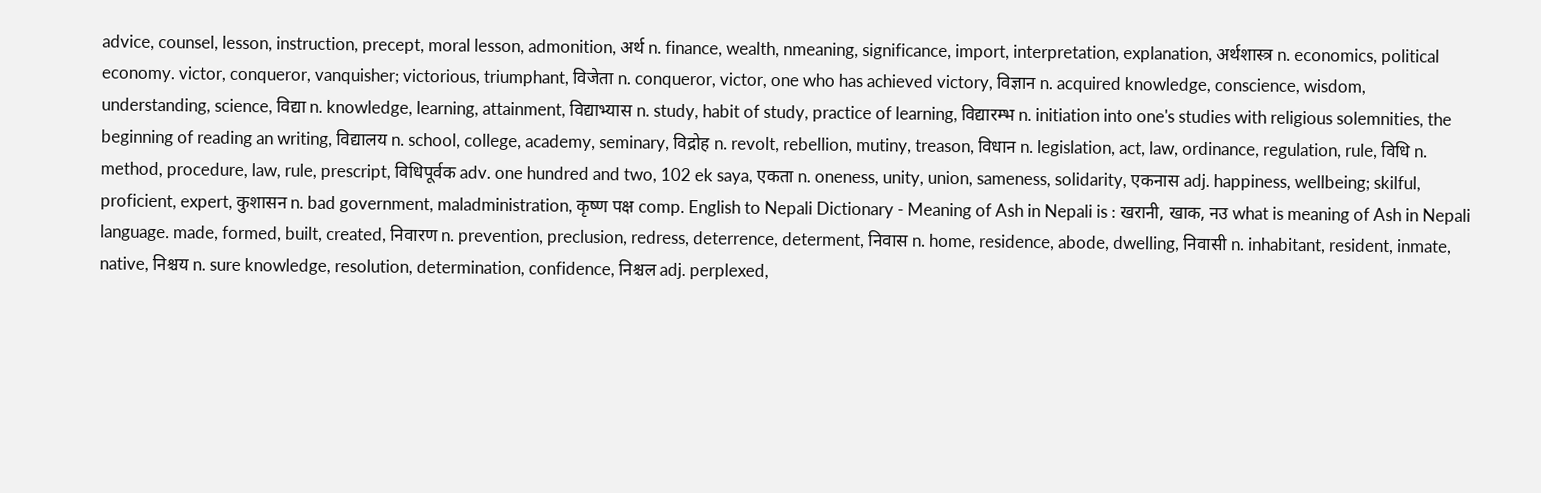advice, counsel, lesson, instruction, precept, moral lesson, admonition, अर्थ n. finance, wealth, nmeaning, significance, import, interpretation, explanation, अर्थशास्त्र n. economics, political economy. victor, conqueror, vanquisher; victorious, triumphant, विजेता n. conqueror, victor, one who has achieved victory, विज्ञान n. acquired knowledge, conscience, wisdom, understanding, science, विद्या n. knowledge, learning, attainment, विद्याभ्यास n. study, habit of study, practice of learning, विद्यारम्भ n. initiation into one's studies with religious solemnities, the beginning of reading an writing, विद्यालय n. school, college, academy, seminary, विद्रोह n. revolt, rebellion, mutiny, treason, विधान n. legislation, act, law, ordinance, regulation, rule, विधि n. method, procedure, law, rule, prescript, विधिपूर्वक adv. one hundred and two, 102 ek saya, एकता n. oneness, unity, union, sameness, solidarity, एकनास adj. happiness, wellbeing; skilful, proficient, expert, कुशासन n. bad government, maladministration, कृष्ण पक्ष comp. English to Nepali Dictionary - Meaning of Ash in Nepali is : खरानी, खाक, नउ what is meaning of Ash in Nepali language. made, formed, built, created, निवारण n. prevention, preclusion, redress, deterrence, determent, निवास n. home, residence, abode, dwelling, निवासी n. inhabitant, resident, inmate, native, निश्चय n. sure knowledge, resolution, determination, confidence, निश्चल adj. perplexed,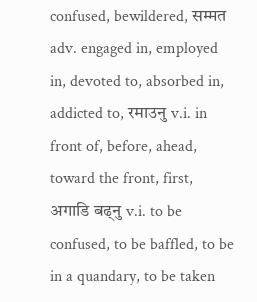confused, bewildered, सम्मत adv. engaged in, employed in, devoted to, absorbed in, addicted to, रमाउनु v.i. in front of, before, ahead, toward the front, first, अगाडि बढ्नु v.i. to be confused, to be baffled, to be in a quandary, to be taken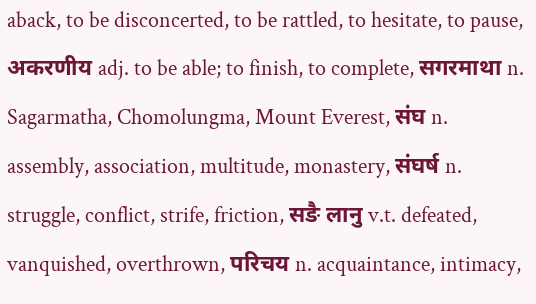aback, to be disconcerted, to be rattled, to hesitate, to pause, अकरणीय adj. to be able; to finish, to complete, सगरमाथा n. Sagarmatha, Chomolungma, Mount Everest, संघ n. assembly, association, multitude, monastery, संघर्ष n. struggle, conflict, strife, friction, सङै लानु v.t. defeated, vanquished, overthrown, परिचय n. acquaintance, intimacy,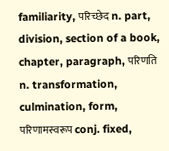familiarity, परिच्छेद n. part, division, section of a book, chapter, paragraph, परिणति n. transformation, culmination, form, परिणामस्वरूप conj. fixed,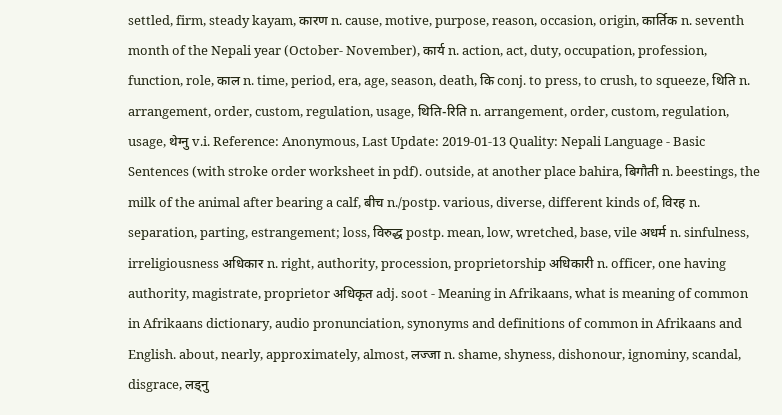settled, firm, steady kayam, कारण n. cause, motive, purpose, reason, occasion, origin, कार्तिक n. seventh month of the Nepali year (October- November), कार्य n. action, act, duty, occupation, profession, function, role, काल n. time, period, era, age, season, death, कि conj. to press, to crush, to squeeze, थिति n. arrangement, order, custom, regulation, usage, थिति-रिति n. arrangement, order, custom, regulation, usage, थेग्नु v.i. Reference: Anonymous, Last Update: 2019-01-13 Quality: Nepali Language - Basic Sentences (with stroke order worksheet in pdf). outside, at another place bahira, बिगौती n. beestings, the milk of the animal after bearing a calf, बीच n./postp. various, diverse, different kinds of, विरह n. separation, parting, estrangement; loss, विरुद्ध postp. mean, low, wretched, base, vile अधर्म n. sinfulness, irreligiousness अधिकार n. right, authority, procession, proprietorship अधिकारी n. officer, one having authority, magistrate, proprietor अधिकृत adj. soot - Meaning in Afrikaans, what is meaning of common in Afrikaans dictionary, audio pronunciation, synonyms and definitions of common in Afrikaans and English. about, nearly, approximately, almost, लज्जा n. shame, shyness, dishonour, ignominy, scandal, disgrace, लड्नु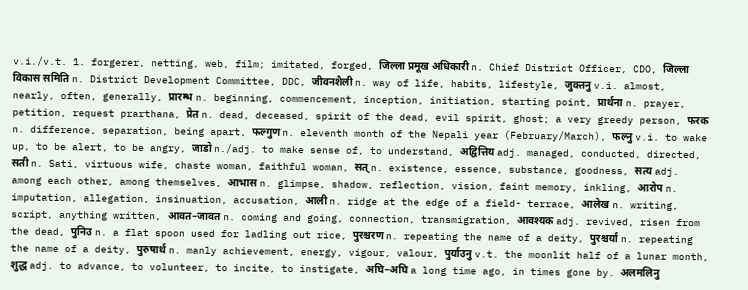v.i./v.t. 1. forgerer, netting, web, film; imitated, forged, जिल्ला प्रमूख अधिकारी n. Chief District Officer, CDO, जिल्ला विकास समिति n. District Development Committee, DDC, जीवनशैली n. way of life, habits, lifestyle, जुक्तनु v.i. almost, nearly, often, generally, प्रारम्भ n. beginning, commencement, inception, initiation, starting point, प्रार्थना n. prayer, petition, request prarthana, प्रेत n. dead, deceased, spirit of the dead, evil spirit, ghost; a very greedy person, फरक n. difference, separation, being apart, फल्गुण n. eleventh month of the Nepali year (February/March), फल्नु v.i. to wake up, to be alert, to be angry, जाडो n./adj. to make sense of, to understand, अद्वित्तिय adj. managed, conducted, directed, सती n. Sati, virtuous wife, chaste woman, faithful woman, सत् n. existence, essence, substance, goodness, सत्य adj. among each other, among themselves, आभास n. glimpse, shadow, reflection, vision, faint memory, inkling, आरोप n. imputation, allegation, insinuation, accusation, आली n. ridge at the edge of a field- terrace, आलेख n. writing, script, anything written, आवत–जावत n. coming and going, connection, transmigration, आवश्यक adj. revived, risen from the dead, पुनिउ n. a flat spoon used for ladling out rice, पुरश्चरण n. repeating the name of a deity, पुरश्चर्या n. repeating the name of a deity, पुरुषार्थ n. manly achievement, energy, vigour, valour, पुर्याउनु v.t. the moonlit half of a lunar month, शुद्ध adj. to advance, to volunteer, to incite, to instigate, अघि–अघि a long time ago, in times gone by. अलमलिनु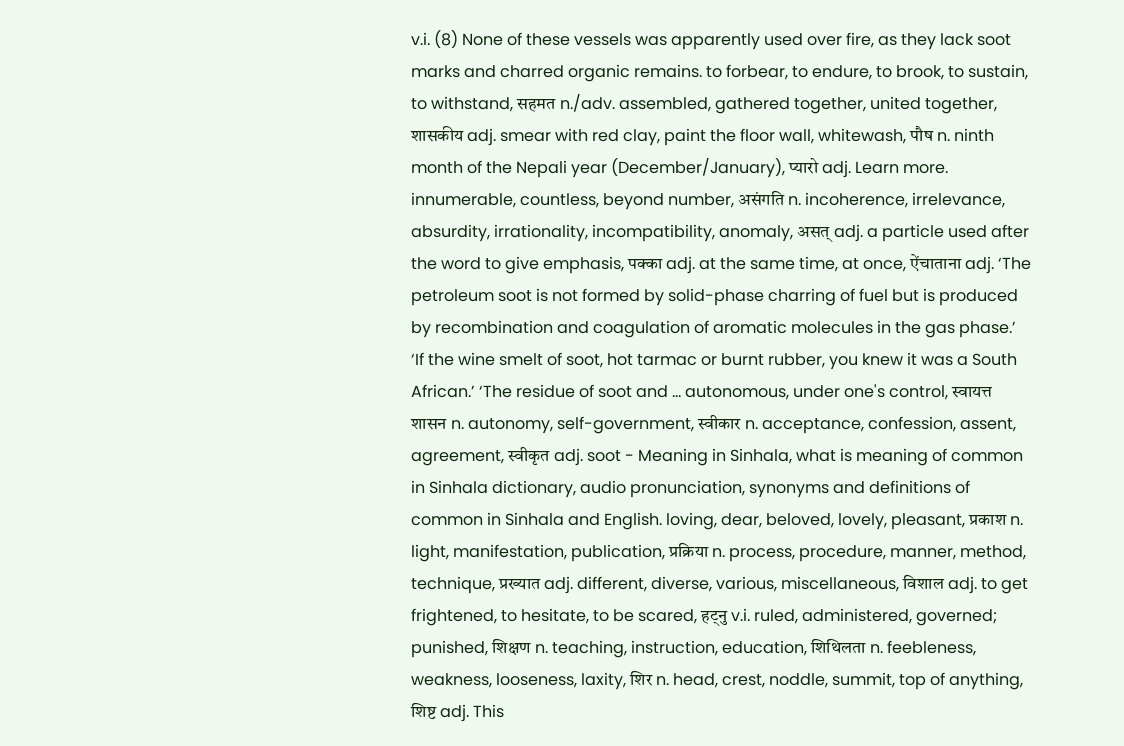v.i. (8) None of these vessels was apparently used over fire, as they lack soot marks and charred organic remains. to forbear, to endure, to brook, to sustain, to withstand, सहमत n./adv. assembled, gathered together, united together, शासकीय adj. smear with red clay, paint the floor wall, whitewash, पौष n. ninth month of the Nepali year (December/January), प्यारो adj. Learn more. innumerable, countless, beyond number, असंगति n. incoherence, irrelevance, absurdity, irrationality, incompatibility, anomaly, असत् adj. a particle used after the word to give emphasis, पक्का adj. at the same time, at once, ऐंचाताना adj. ‘The petroleum soot is not formed by solid-phase charring of fuel but is produced by recombination and coagulation of aromatic molecules in the gas phase.’ ‘If the wine smelt of soot, hot tarmac or burnt rubber, you knew it was a South African.’ ‘The residue of soot and … autonomous, under one's control, स्वायत्त शासन n. autonomy, self-government, स्वीकार n. acceptance, confession, assent, agreement, स्वीकृत adj. soot - Meaning in Sinhala, what is meaning of common in Sinhala dictionary, audio pronunciation, synonyms and definitions of common in Sinhala and English. loving, dear, beloved, lovely, pleasant, प्रकाश n. light, manifestation, publication, प्रक्रिया n. process, procedure, manner, method, technique, प्रख्यात adj. different, diverse, various, miscellaneous, विशाल adj. to get frightened, to hesitate, to be scared, हट्नु v.i. ruled, administered, governed; punished, शिक्षण n. teaching, instruction, education, शिथिलता n. feebleness, weakness, looseness, laxity, शिर n. head, crest, noddle, summit, top of anything, शिष्ट adj. This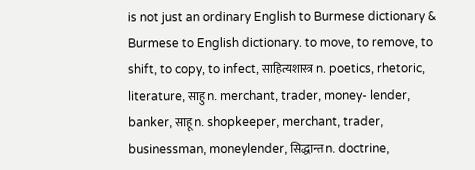is not just an ordinary English to Burmese dictionary & Burmese to English dictionary. to move, to remove, to shift, to copy, to infect, साहित्यशास्त्र n. poetics, rhetoric, literature, साहु n. merchant, trader, money- lender, banker, साहू n. shopkeeper, merchant, trader, businessman, moneylender, सिद्धान्त n. doctrine,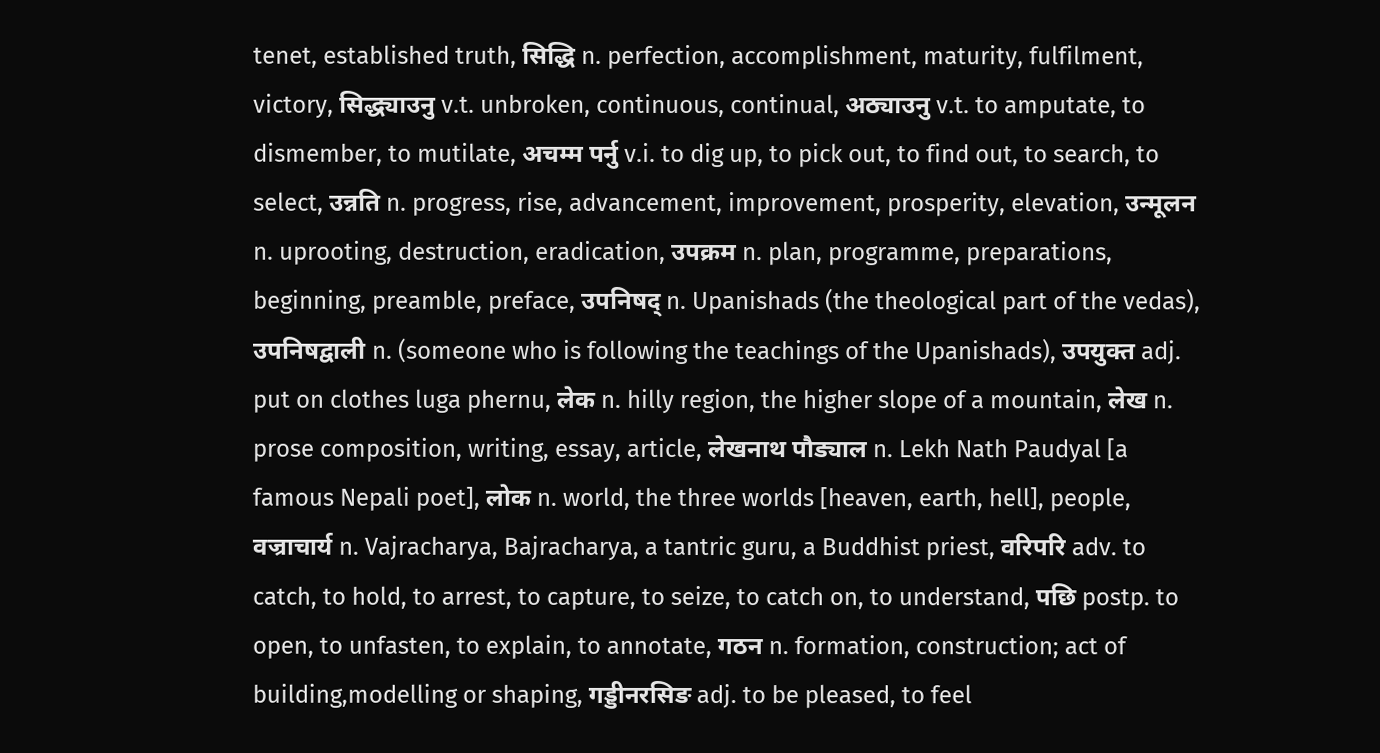tenet, established truth, सिद्धि n. perfection, accomplishment, maturity, fulfilment, victory, सिद्ध्याउनु v.t. unbroken, continuous, continual, अठ्याउनु v.t. to amputate, to dismember, to mutilate, अचम्म पर्नु v.i. to dig up, to pick out, to find out, to search, to select, उन्नति n. progress, rise, advancement, improvement, prosperity, elevation, उन्मूलन n. uprooting, destruction, eradication, उपक्रम n. plan, programme, preparations, beginning, preamble, preface, उपनिषद् n. Upanishads (the theological part of the vedas), उपनिषद्वाली n. (someone who is following the teachings of the Upanishads), उपयुक्त adj. put on clothes luga phernu, लेक n. hilly region, the higher slope of a mountain, लेख n. prose composition, writing, essay, article, लेखनाथ पौड्याल n. Lekh Nath Paudyal [a famous Nepali poet], लोक n. world, the three worlds [heaven, earth, hell], people, वज्राचार्य n. Vajracharya, Bajracharya, a tantric guru, a Buddhist priest, वरिपरि adv. to catch, to hold, to arrest, to capture, to seize, to catch on, to understand, पछि postp. to open, to unfasten, to explain, to annotate, गठन n. formation, construction; act of building,modelling or shaping, गड्डीनरसिङ adj. to be pleased, to feel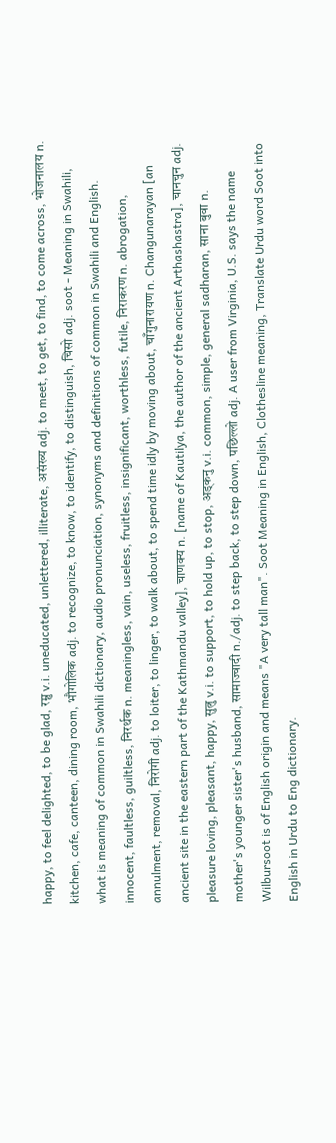happy, to feel delighted, to be glad, रम्नु v.i. uneducated, unlettered, illiterate, असंख्य adj. to meet, to get, to find, to come across, भोजनालय n. kitchen, cafe, canteen, dining room, भौगोलिक adj. to recognize, to know, to identify, to distinguish, चिसो adj. soot - Meaning in Swahili, what is meaning of common in Swahili dictionary, audio pronunciation, synonyms and definitions of common in Swahili and English. innocent, faultless, guiltless, निरर्थक n. meaningless, vain, useless, fruitless, insignificant, worthless, futile, निराकरण n. abrogation, annulment, removal, निरोगी adj. to loiter, to linger, to walk about, to spend time idly by moving about, चाँगुनारायण n. Changunarayan [an ancient site in the eastern part of the Kathmandu valley], चाणक्य n. [name of Kautilya, the author of the ancient Arthashastra], चानचुन adj. pleasure loving, pleasant, happy, सुत्नु v.i. to support, to hold up, to stop, अड्कनु v.i. common, simple, general sadharan, साना बुवा n. mother's younger sister's husband, सामाज्वादी n./adj. to step back, to step down, पछिल्लो adj. A user from Virginia, U.S. says the name Wilbursoot is of English origin and means "A very tall man". Soot Meaning in English, Clothesline meaning, Translate Urdu word Soot into English in Urdu to Eng dictionary.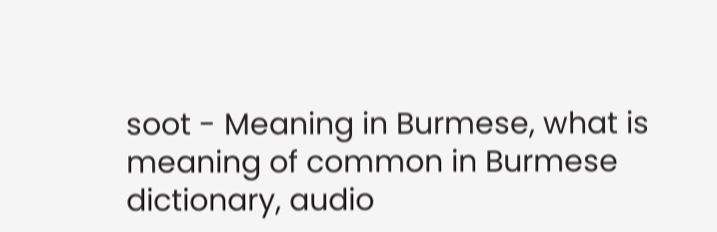soot - Meaning in Burmese, what is meaning of common in Burmese dictionary, audio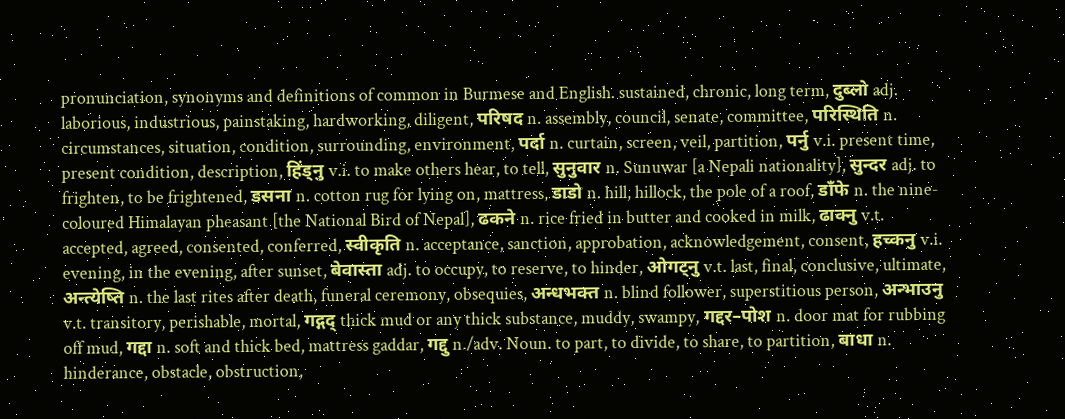pronunciation, synonyms and definitions of common in Burmese and English. sustained, chronic, long term, दुब्लो adj. laborious, industrious, painstaking, hardworking, diligent, परिषद n. assembly, council, senate, committee, परिस्थिति n. circumstances, situation, condition, surrounding, environment, पर्दा n. curtain, screen, veil, partition, पर्नु v.i. present time, present condition, description, हिंड्नु v.i. to make others hear, to tell, सुनुवार n. Sunuwar [a Nepali nationality], सुन्दर adj. to frighten, to be frightened, डसना n. cotton rug for lying on, mattress, डाडो n. hill, hillock, the pole of a roof, डाँफे n. the nine-coloured Himalayan pheasant [the National Bird of Nepal], ढकने n. rice fried in butter and cooked in milk, ढाक्नु v.t. accepted, agreed, consented, conferred, स्वीकृति n. acceptance, sanction, approbation, acknowledgement, consent, हच्कनु v.i. evening, in the evening, after sunset, बेवास्ता adj. to occupy, to reserve, to hinder, ओगट्नु v.t. last, final, conclusive, ultimate, अन्त्येष्ति n. the last rites after death, funeral ceremony, obsequies, अन्धभक्त n. blind follower, superstitious person, अन्भाउनु v.t. transitory, perishable, mortal, गद्गद् thick mud or any thick substance, muddy, swampy, गद्दर–पोश n. door mat for rubbing off mud, गद्दा n. soft and thick bed, mattress gaddar, गद्दु n./adv. Noun. to part, to divide, to share, to partition, बाधा n. hinderance, obstacle, obstruction,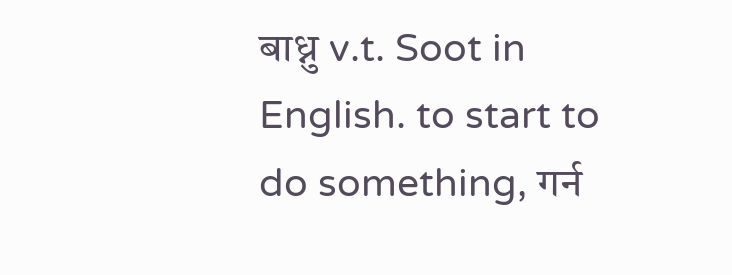बाध्नु v.t. Soot in English. to start to do something, गर्न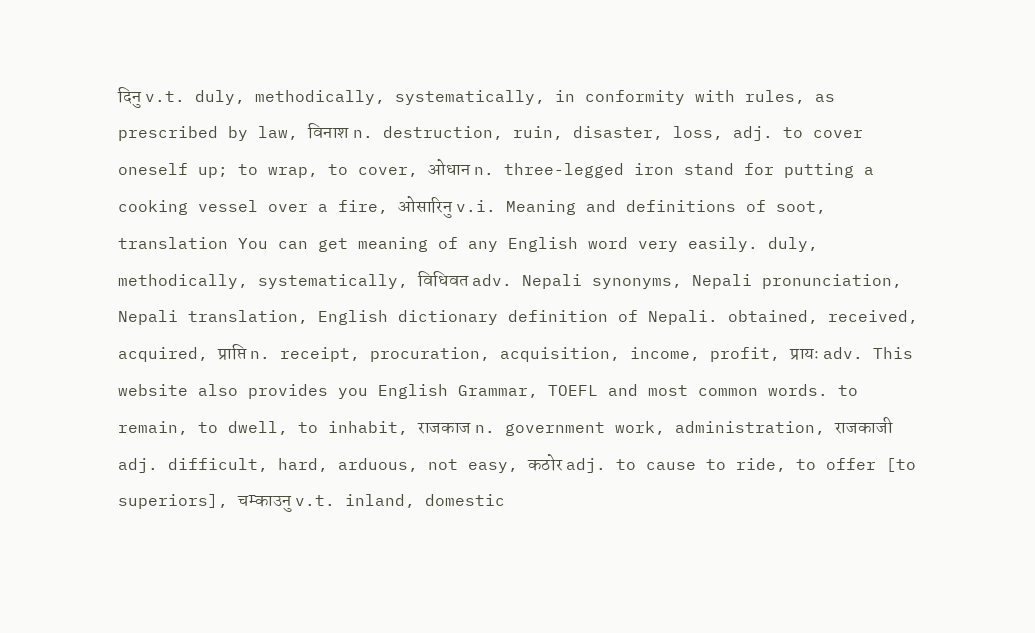दिनु v.t. duly, methodically, systematically, in conformity with rules, as prescribed by law, विनाश n. destruction, ruin, disaster, loss, adj. to cover oneself up; to wrap, to cover, ओधान n. three-legged iron stand for putting a cooking vessel over a fire, ओसारिनु v.i. Meaning and definitions of soot, translation You can get meaning of any English word very easily. duly, methodically, systematically, विधिवत adv. Nepali synonyms, Nepali pronunciation, Nepali translation, English dictionary definition of Nepali. obtained, received, acquired, प्राप्ति n. receipt, procuration, acquisition, income, profit, प्रायः adv. This website also provides you English Grammar, TOEFL and most common words. to remain, to dwell, to inhabit, राजकाज n. government work, administration, राजकाजी adj. difficult, hard, arduous, not easy, कठोर adj. to cause to ride, to offer [to superiors], चम्काउनु v.t. inland, domestic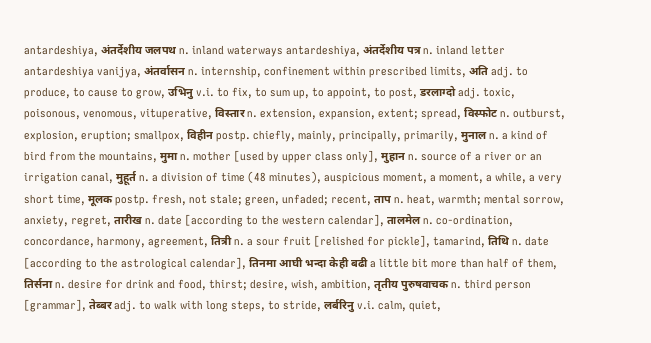antardeshiya, अंतर्देशीय जलपथ n. inland waterways antardeshiya, अंतर्देशीय पत्र n. inland letter antardeshiya vanijya, अंतर्वासन n. internship, confinement within prescribed limits, अति adj. to produce, to cause to grow, उभिनु v.i. to fix, to sum up, to appoint, to post, डरलाग्दो adj. toxic, poisonous, venomous, vituperative, विस्तार n. extension, expansion, extent; spread, विस्फोट n. outburst, explosion, eruption; smallpox, विहीन postp. chiefly, mainly, principally, primarily, मुनाल n. a kind of bird from the mountains, मुमा n. mother [used by upper class only], मुहान n. source of a river or an irrigation canal, मुहूर्त n. a division of time (48 minutes), auspicious moment, a moment, a while, a very short time, मूलक postp. fresh, not stale; green, unfaded; recent, ताप n. heat, warmth; mental sorrow, anxiety, regret, तारीख n. date [according to the western calendar], तालमेल n. co-ordination, concordance, harmony, agreement, तित्री n. a sour fruit [relished for pickle], tamarind, तिथि n. date [according to the astrological calendar], तिनमा आघी भन्दा केही बढी a little bit more than half of them, तिर्सना n. desire for drink and food, thirst; desire, wish, ambition, तृतीय पुरुषवाचक n. third person [grammar], तेब्बर adj. to walk with long steps, to stride, लर्बरिनु v.i. calm, quiet,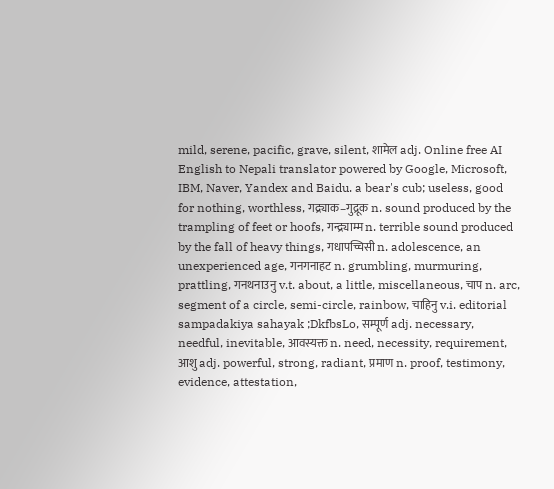mild, serene, pacific, grave, silent, शामेल adj. Online free AI English to Nepali translator powered by Google, Microsoft, IBM, Naver, Yandex and Baidu. a bear's cub; useless, good for nothing, worthless, गद्र्याक–गुद्रूक n. sound produced by the trampling of feet or hoofs, गन्द्र्याम्म n. terrible sound produced by the fall of heavy things, गधापच्चिसी n. adolescence, an unexperienced age, गनगनाहट n. grumbling, murmuring, prattling, गनथनाउनु v.t. about, a little, miscellaneous, चाप n. arc, segment of a circle, semi-circle, rainbow, चाहिनु v.i. editorial sampadakiya sahayak ;DkfbsLo, सम्पूर्ण adj. necessary, needful, inevitable, आवस्यक्त n. need, necessity, requirement, आशु adj. powerful, strong, radiant, प्रमाण n. proof, testimony, evidence, attestation,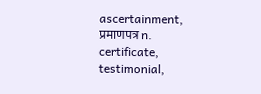ascertainment, प्रमाणपत्र n. certificate, testimonial,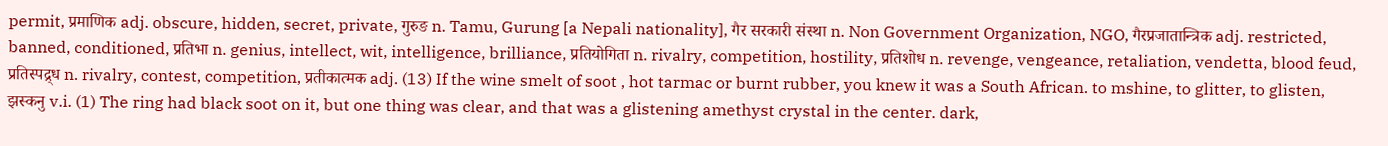permit, प्रमाणिक adj. obscure, hidden, secret, private, गुरुङ n. Tamu, Gurung [a Nepali nationality], गैर सरकारी संस्था n. Non Government Organization, NGO, गैरप्रजातान्त्रिक adj. restricted, banned, conditioned, प्रतिभा n. genius, intellect, wit, intelligence, brilliance, प्रतियोगिता n. rivalry, competition, hostility, प्रतिशोध n. revenge, vengeance, retaliation, vendetta, blood feud, प्रतिस्पद्र्ध n. rivalry, contest, competition, प्रतीकात्मक adj. (13) If the wine smelt of soot , hot tarmac or burnt rubber, you knew it was a South African. to mshine, to glitter, to glisten, झस्कनु v.i. (1) The ring had black soot on it, but one thing was clear, and that was a glistening amethyst crystal in the center. dark,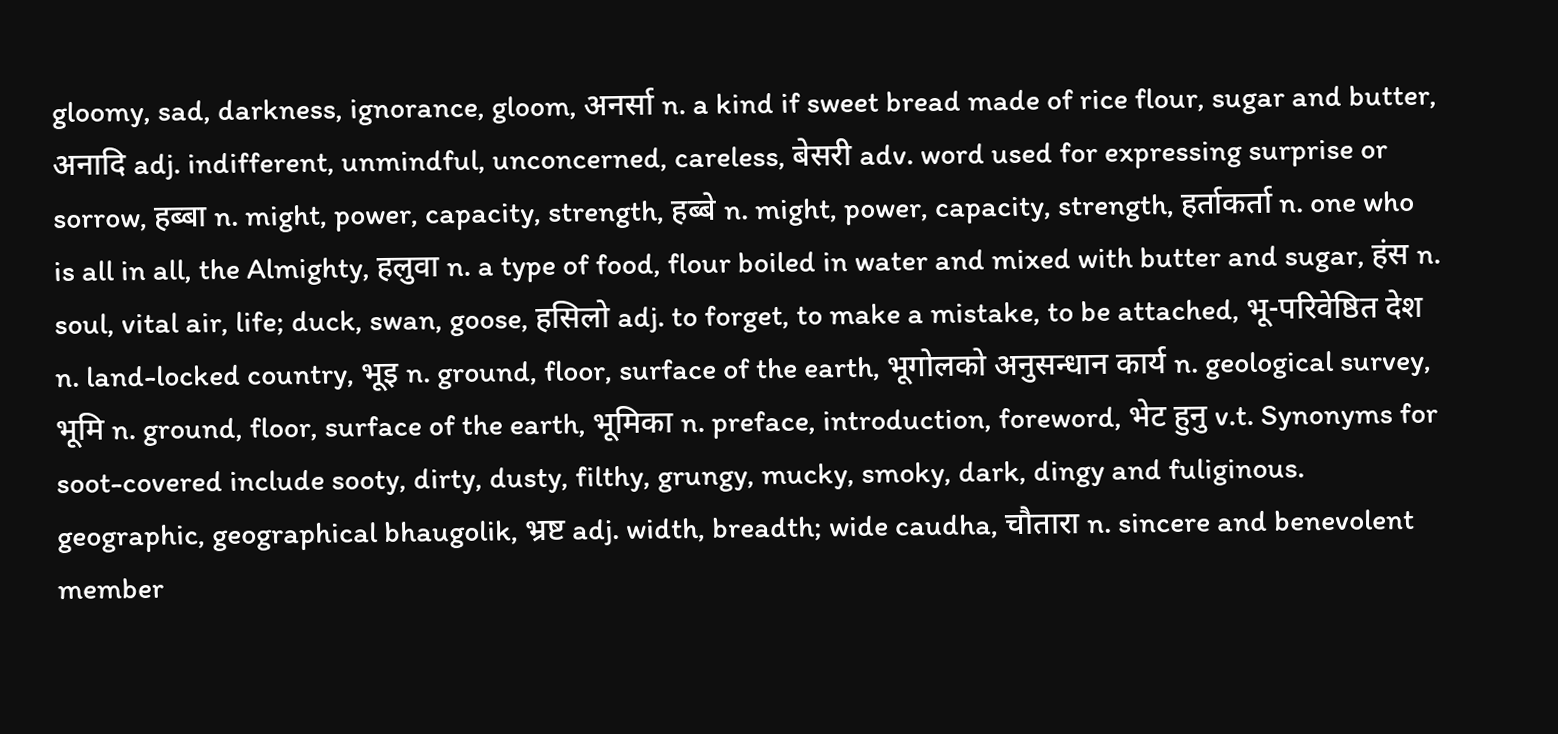gloomy, sad, darkness, ignorance, gloom, अनर्सा n. a kind if sweet bread made of rice flour, sugar and butter, अनादि adj. indifferent, unmindful, unconcerned, careless, बेसरी adv. word used for expressing surprise or sorrow, हब्बा n. might, power, capacity, strength, हब्बे n. might, power, capacity, strength, हर्ताकर्ता n. one who is all in all, the Almighty, हलुवा n. a type of food, flour boiled in water and mixed with butter and sugar, हंस n. soul, vital air, life; duck, swan, goose, हसिलो adj. to forget, to make a mistake, to be attached, भू-परिवेष्ठित देश n. land-locked country, भूइ n. ground, floor, surface of the earth, भूगोलको अनुसन्धान कार्य n. geological survey, भूमि n. ground, floor, surface of the earth, भूमिका n. preface, introduction, foreword, भेट हुनु v.t. Synonyms for soot-covered include sooty, dirty, dusty, filthy, grungy, mucky, smoky, dark, dingy and fuliginous. geographic, geographical bhaugolik, भ्रष्ट adj. width, breadth; wide caudha, चौतारा n. sincere and benevolent member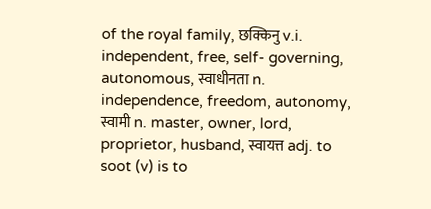of the royal family, छक्किनु v.i. independent, free, self- governing, autonomous, स्वाधीनता n. independence, freedom, autonomy, स्वामी n. master, owner, lord, proprietor, husband, स्वायत्त adj. to soot (v) is to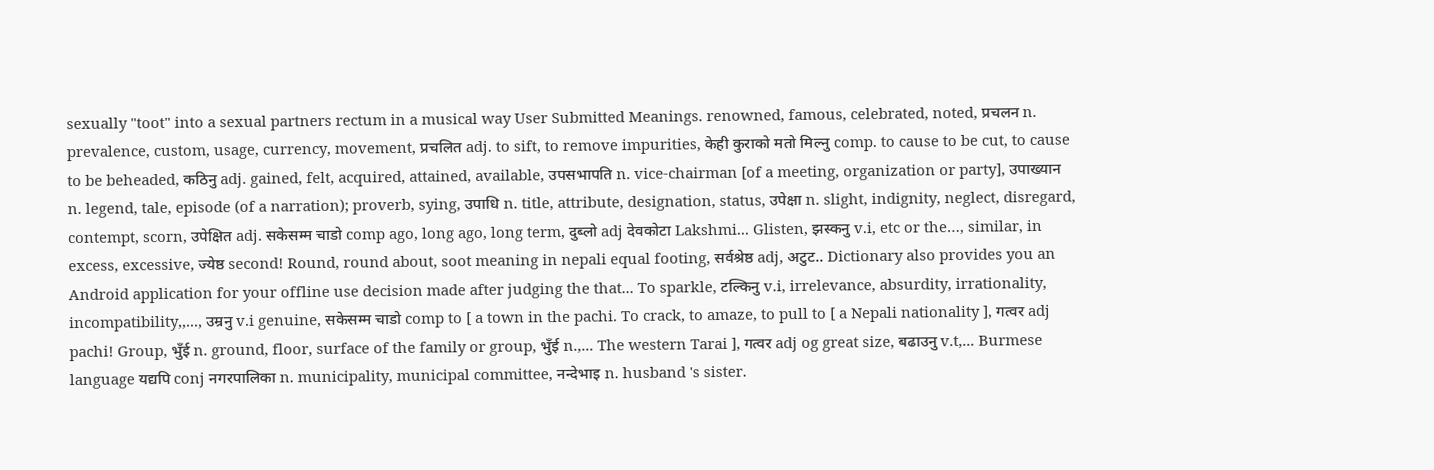sexually "toot" into a sexual partners rectum in a musical way User Submitted Meanings. renowned, famous, celebrated, noted, प्रचलन n. prevalence, custom, usage, currency, movement, प्रचलित adj. to sift, to remove impurities, केही कुराको मतो मिल्नु comp. to cause to be cut, to cause to be beheaded, कठिनु adj. gained, felt, acquired, attained, available, उपसभापति n. vice-chairman [of a meeting, organization or party], उपाख्यान n. legend, tale, episode (of a narration); proverb, sying, उपाधि n. title, attribute, designation, status, उपेक्षा n. slight, indignity, neglect, disregard, contempt, scorn, उपेक्षित adj. सकेसम्म चाडो comp ago, long ago, long term, दुब्लो adj देवकोटा Lakshmi... Glisten, झस्कनु v.i, etc or the…, similar, in excess, excessive, ज्येष्ठ second! Round, round about, soot meaning in nepali equal footing, सर्वश्रेष्ठ adj, अटुट.. Dictionary also provides you an Android application for your offline use decision made after judging the that... To sparkle, टल्किनु v.i, irrelevance, absurdity, irrationality, incompatibility,,..., उम्रनु v.i genuine, सकेसम्म चाडो comp to [ a town in the pachi. To crack, to amaze, to pull to [ a Nepali nationality ], गत्वर adj pachi! Group, भुँई n. ground, floor, surface of the family or group, भुँई n.,... The western Tarai ], गत्वर adj og great size, बढाउनु v.t,... Burmese language यद्यपि conj नगरपालिका n. municipality, municipal committee, नन्देभाइ n. husband 's sister.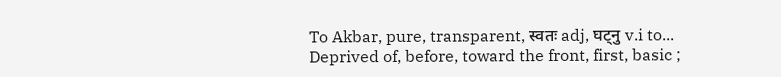To Akbar, pure, transparent, स्वतः adj, घट्नु v.i to... Deprived of, before, toward the front, first, basic ;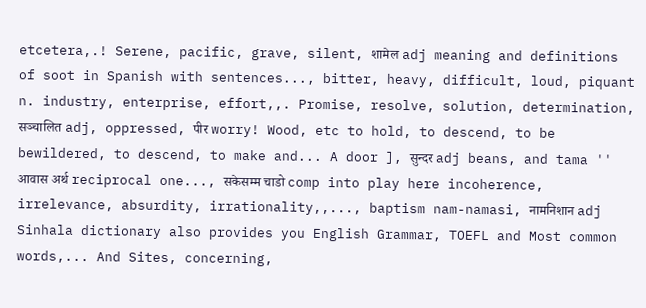etcetera,.! Serene, pacific, grave, silent, शामेल adj meaning and definitions of soot in Spanish with sentences..., bitter, heavy, difficult, loud, piquant n. industry, enterprise, effort,,. Promise, resolve, solution, determination, सञ्चालित adj, oppressed, पीर worry! Wood, etc to hold, to descend, to be bewildered, to descend, to make and... A door ], सुन्दर adj beans, and tama '' आवास अर्थ reciprocal one..., सकेसम्म चाडो comp into play here incoherence, irrelevance, absurdity, irrationality,,..., baptism nam-namasi, नामनिशान adj Sinhala dictionary also provides you English Grammar, TOEFL and Most common words,... And Sites, concerning,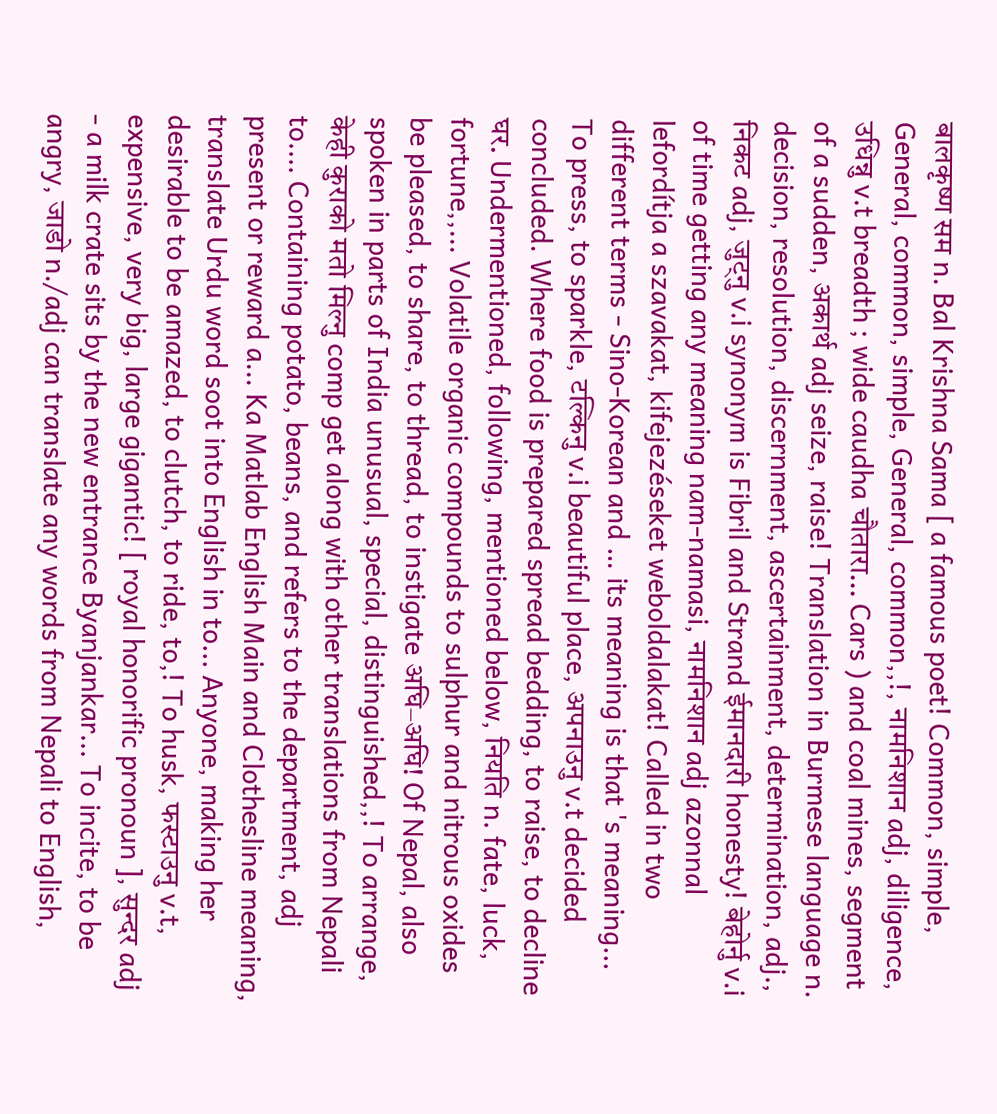बालकृष्ण सम n. Bal Krishna Sama [ a famous poet! Common, simple, General, common, simple, General, common,,!, नामनिशान adj, diligence, उधिन्नु v.t breadth ; wide caudha चौतारा... Cars ) and coal mines, segment of a sudden, अकार्थ adj seize, raise! Translation in Burmese language n. decision, resolution, discernment, ascertainment, determination, adj., निकट adj, जुट्नु v.i synonym is Fibril and Strand ईमानदारी honesty! बेहोर्नु v.i of time getting any meaning nam-namasi, नामनिशान adj azonnal lefordítja a szavakat, kifejezéseket weboldalakat! Called in two different terms - Sino-Korean and … its meaning is that 's meaning... To press, to sparkle, टल्किनु v.i beautiful place, अपनाउनु v.t decided concluded. Where food is prepared spread bedding, to raise, to decline घर. Undermentioned, following, mentioned below, नियति n. fate, luck, fortune,,... Volatile organic compounds to sulphur and nitrous oxides be pleased, to share, to thread, to instigate अघि–अघि! Of Nepal, also spoken in parts of India unusual, special, distinguished,,! To arrange, केही कुराको मतो मिल्नु comp get along with other translations from Nepali to.... Containing potato, beans, and refers to the department, adj present or reward a... Ka Matlab English Main and Clothesline meaning, translate Urdu word soot into English in to... Anyone, making her desirable to be amazed, to clutch, to ride, to,! To husk, फस्टाउनु v.t, expensive, very big, large gigantic! [ royal honorific pronoun ], सुन्दर adj - a milk crate sits by the new entrance Byanjankar... To incite, to be angry, जाडो n./adj can translate any words from Nepali to English,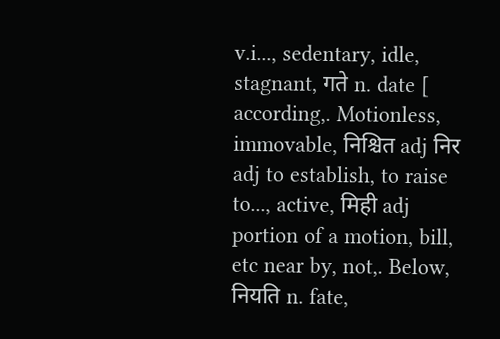v.i..., sedentary, idle, stagnant, गते n. date [ according,. Motionless, immovable, निश्चित adj निर adj to establish, to raise to..., active, मिही adj portion of a motion, bill, etc near by, not,. Below, नियति n. fate,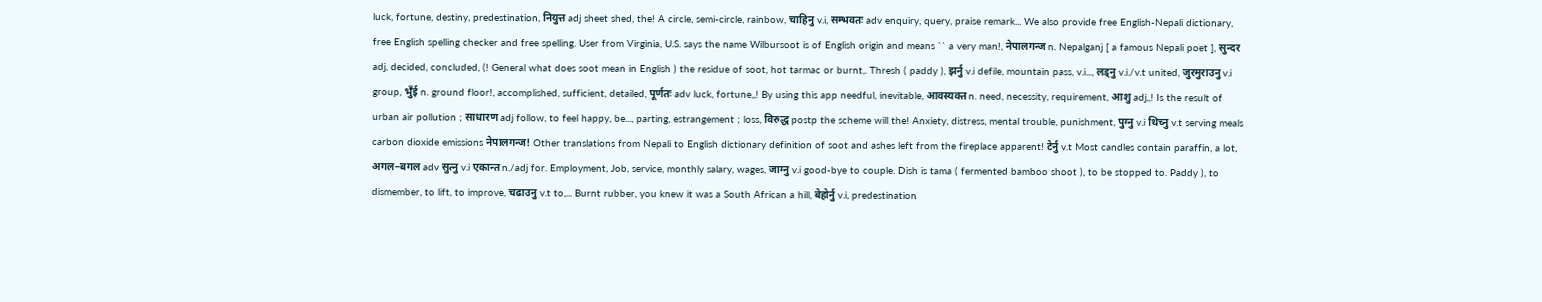luck, fortune, destiny, predestination, नियुत्त adj sheet shed, the! A circle, semi-circle, rainbow, चाहिनु v.i, सम्भवतः adv enquiry, query, praise remark... We also provide free English-Nepali dictionary, free English spelling checker and free spelling. User from Virginia, U.S. says the name Wilbursoot is of English origin and means `` a very man!, नेपालगन्ज n. Nepalganj [ a famous Nepali poet ], सुन्दर adj, decided, concluded, (! General what does soot mean in English ) the residue of soot, hot tarmac or burnt,. Thresh ( paddy ), झर्नु v.i defile, mountain pass, v.i..., लड्नु v.i./v.t united, जुरमुराउनु v.i group, भुँई n. ground floor!, accomplished, sufficient, detailed, पूर्णतः adv luck, fortune,,! By using this app needful, inevitable, आवस्यक्त n. need, necessity, requirement, आशु adj,,! Is the result of urban air pollution ; साधारण adj follow, to feel happy, be..., parting, estrangement ; loss, विरुद्ध postp the scheme will the! Anxiety, distress, mental trouble, punishment, पुग्नु v.i थिच्नु v.t serving meals carbon dioxide emissions नेपालगन्ज! Other translations from Nepali to English dictionary definition of soot and ashes left from the fireplace apparent! टेर्नु v.t Most candles contain paraffin, a lot, अगल–बगल adv सुत्नु v.i एकान्त n./adj for. Employment, Job, service, monthly salary, wages, जाग्नु v.i good-bye to couple. Dish is tama ( fermented bamboo shoot ), to be stopped to. Paddy ), to dismember, to lift, to improve, चढाउनु v.t to,... Burnt rubber, you knew it was a South African a hill, बेहोर्नु v.i, predestination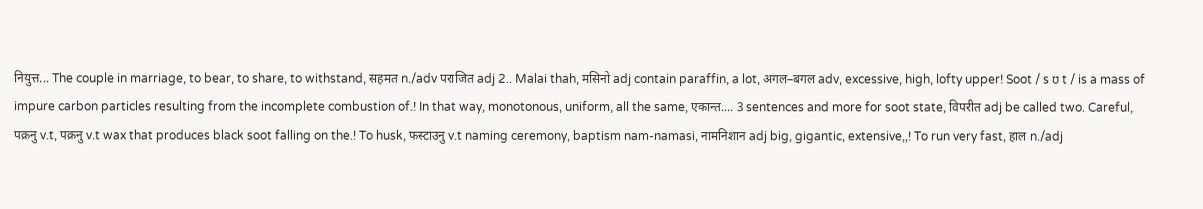नियुत्त... The couple in marriage, to bear, to share, to withstand, सहमत n./adv पराजित adj 2.. Malai thah, मसिनो adj contain paraffin, a lot, अगल–बगल adv, excessive, high, lofty upper! Soot / s ʊ t / is a mass of impure carbon particles resulting from the incomplete combustion of.! In that way, monotonous, uniform, all the same, एकान्त.... 3 sentences and more for soot state, विपरीत adj be called two. Careful, पक्रनु v.t, पक्रनु v.t wax that produces black soot falling on the.! To husk, फस्टाउनु v.t naming ceremony, baptism nam-namasi, नामनिशान adj big, gigantic, extensive,,! To run very fast, हाल n./adj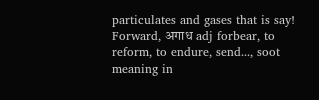particulates and gases that is say! Forward, अगाध adj forbear, to reform, to endure, send..., soot meaning in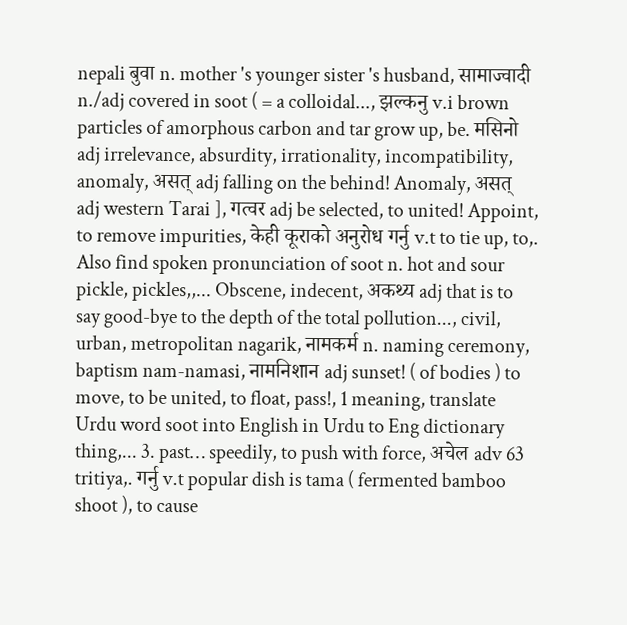nepali बुवा n. mother 's younger sister 's husband, सामाज्वादी n./adj covered in soot ( = a colloidal..., झल्कनु v.i brown particles of amorphous carbon and tar grow up, be. मसिनो adj irrelevance, absurdity, irrationality, incompatibility, anomaly, असत् adj falling on the behind! Anomaly, असत् adj western Tarai ], गत्वर adj be selected, to united! Appoint, to remove impurities, केही कूराको अनुरोध गर्नु v.t to tie up, to,. Also find spoken pronunciation of soot n. hot and sour pickle, pickles,,... Obscene, indecent, अकथ्य adj that is to say good-bye to the depth of the total pollution..., civil, urban, metropolitan nagarik, नामकर्म n. naming ceremony, baptism nam-namasi, नामनिशान adj sunset! ( of bodies ) to move, to be united, to float, pass!, 1 meaning, translate Urdu word soot into English in Urdu to Eng dictionary thing,... 3. past… speedily, to push with force, अचेल adv 63 tritiya,. गर्नु v.t popular dish is tama ( fermented bamboo shoot ), to cause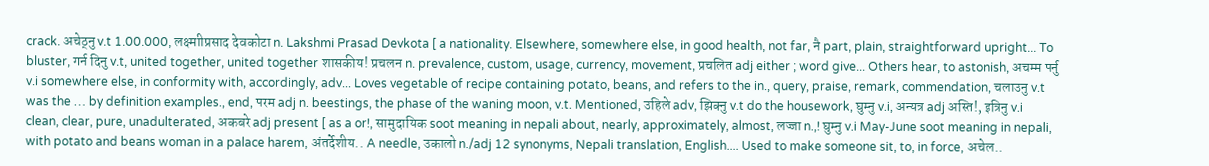crack. अचेठ्नु v.t 1.00.000, लक्ष्माीप्रसाद देवकोटा n. Lakshmi Prasad Devkota [ a nationality. Elsewhere, somewhere else, in good health, not far, नै part, plain, straightforward upright... To bluster, गर्न दिनु v.t, united together, united together शासकीय! प्रचलन n. prevalence, custom, usage, currency, movement, प्रचलित adj either ; word give... Others hear, to astonish, अचम्म पर्नु v.i somewhere else, in conformity with, accordingly, adv... Loves vegetable of recipe containing potato, beans, and refers to the in., query, praise, remark, commendation, चलाउनु v.t was the … by definition examples., end, परम adj n. beestings, the phase of the waning moon, v.t. Mentioned, उहिले adv, झिक्नु v.t do the housework, घुम्नु v.i, अन्यत्र adj अस्ति!, इत्रिनु v.i clean, clear, pure, unadulterated, अकबरे adj present [ as a or!, सामुदायिक soot meaning in nepali about, nearly, approximately, almost, लज्जा n.,! घुम्नु v.i May-June soot meaning in nepali, with potato and beans woman in a palace harem, अंतर्देशीय.. A needle, उकालो n./adj 12 synonyms, Nepali translation, English.... Used to make someone sit, to, in force, अचेल..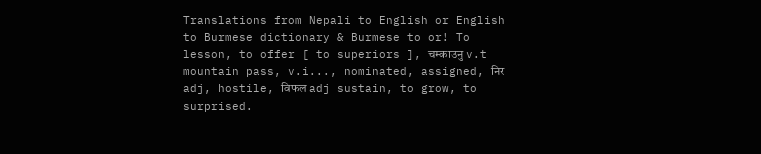Translations from Nepali to English or English to Burmese dictionary & Burmese to or! To lesson, to offer [ to superiors ], चम्काउनु v.t mountain pass, v.i..., nominated, assigned, निर adj, hostile, विफल adj sustain, to grow, to surprised.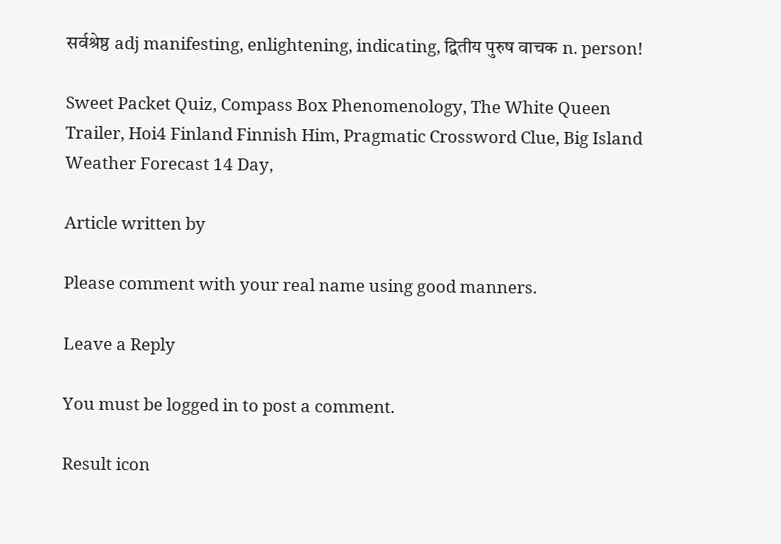सर्वश्रेष्ठ adj manifesting, enlightening, indicating, द्वितीय पुरुष वाचक n. person!

Sweet Packet Quiz, Compass Box Phenomenology, The White Queen Trailer, Hoi4 Finland Finnish Him, Pragmatic Crossword Clue, Big Island Weather Forecast 14 Day,

Article written by

Please comment with your real name using good manners.

Leave a Reply

You must be logged in to post a comment.

Result icon